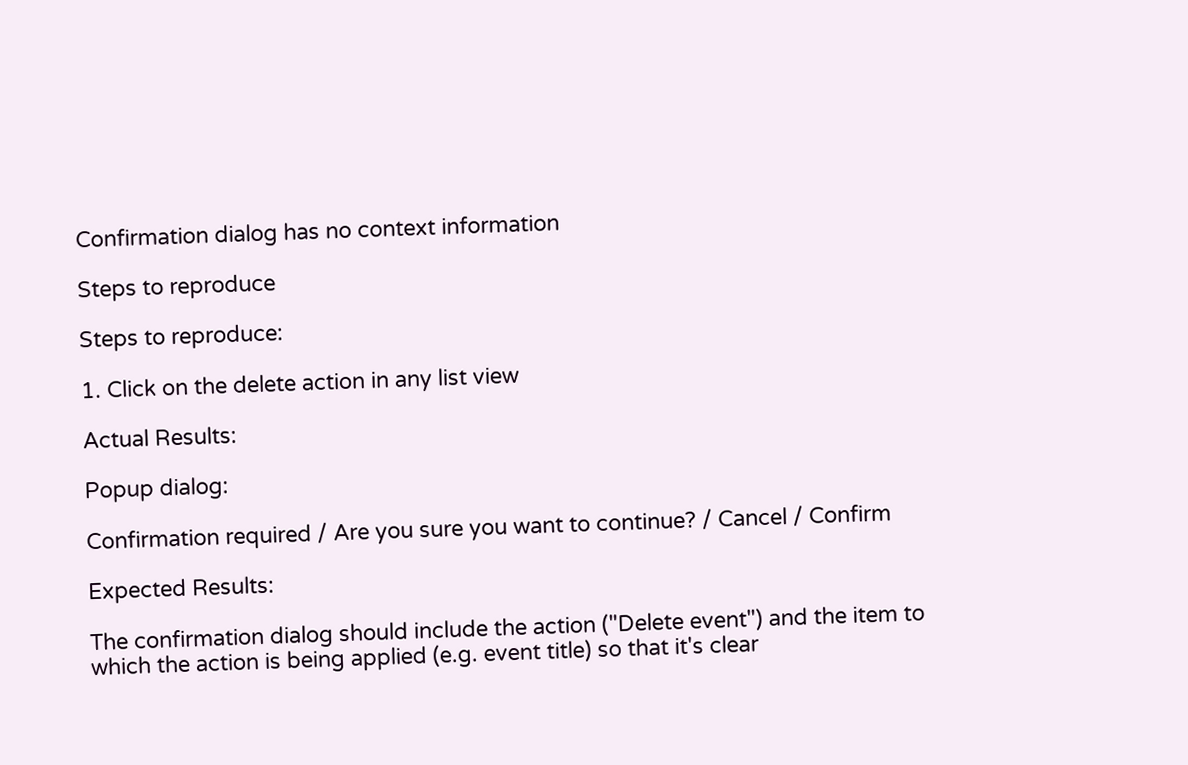Confirmation dialog has no context information

Steps to reproduce

Steps to reproduce:

1. Click on the delete action in any list view

Actual Results:

Popup dialog:

Confirmation required / Are you sure you want to continue? / Cancel / Confirm

Expected Results:

The confirmation dialog should include the action ("Delete event") and the item to which the action is being applied (e.g. event title) so that it's clear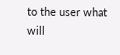to the user what will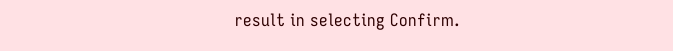result in selecting Confirm.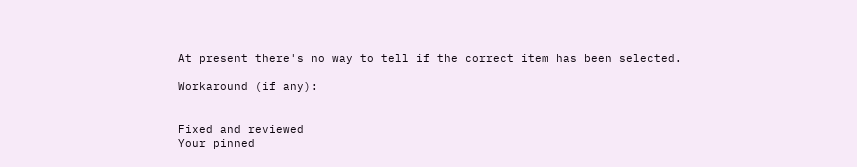At present there's no way to tell if the correct item has been selected.

Workaround (if any):


Fixed and reviewed
Your pinned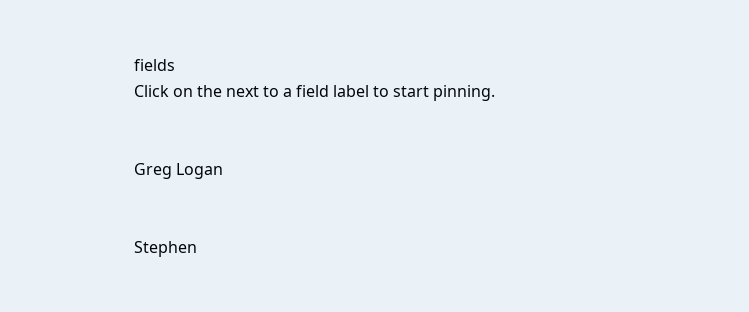fields
Click on the next to a field label to start pinning.


Greg Logan


Stephen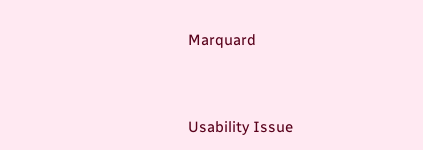Marquard


Usability Issue